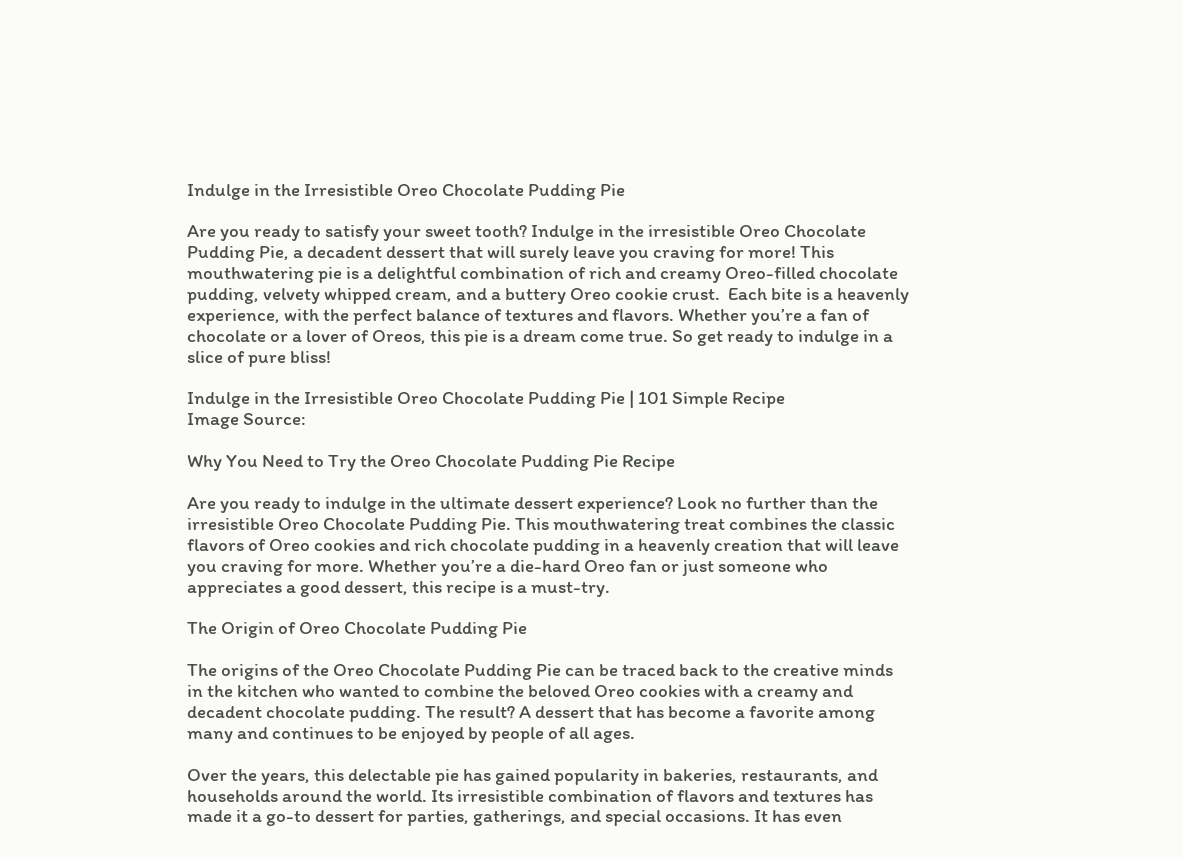Indulge in the Irresistible Oreo Chocolate Pudding Pie

Are you ready to satisfy your sweet tooth? Indulge in the irresistible Oreo Chocolate Pudding Pie, a decadent dessert that will surely leave you craving for more! This mouthwatering pie is a delightful combination of rich and creamy Oreo-filled chocolate pudding, velvety whipped cream, and a buttery Oreo cookie crust.  Each bite is a heavenly experience, with the perfect balance of textures and flavors. Whether you’re a fan of chocolate or a lover of Oreos, this pie is a dream come true. So get ready to indulge in a slice of pure bliss!

Indulge in the Irresistible Oreo Chocolate Pudding Pie | 101 Simple Recipe
Image Source:

Why You Need to Try the Oreo Chocolate Pudding Pie Recipe

Are you ready to indulge in the ultimate dessert experience? Look no further than the irresistible Oreo Chocolate Pudding Pie. This mouthwatering treat combines the classic flavors of Oreo cookies and rich chocolate pudding in a heavenly creation that will leave you craving for more. Whether you’re a die-hard Oreo fan or just someone who appreciates a good dessert, this recipe is a must-try.

The Origin of Oreo Chocolate Pudding Pie

The origins of the Oreo Chocolate Pudding Pie can be traced back to the creative minds in the kitchen who wanted to combine the beloved Oreo cookies with a creamy and decadent chocolate pudding. The result? A dessert that has become a favorite among many and continues to be enjoyed by people of all ages.

Over the years, this delectable pie has gained popularity in bakeries, restaurants, and households around the world. Its irresistible combination of flavors and textures has made it a go-to dessert for parties, gatherings, and special occasions. It has even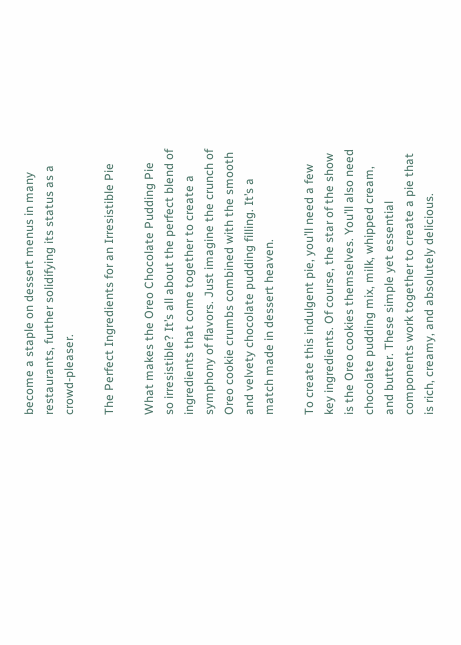become a staple on dessert menus in many restaurants, further solidifying its status as a crowd-pleaser.

The Perfect Ingredients for an Irresistible Pie

What makes the Oreo Chocolate Pudding Pie so irresistible? It’s all about the perfect blend of ingredients that come together to create a symphony of flavors. Just imagine the crunch of Oreo cookie crumbs combined with the smooth and velvety chocolate pudding filling. It’s a match made in dessert heaven.

To create this indulgent pie, you’ll need a few key ingredients. Of course, the star of the show is the Oreo cookies themselves. You’ll also need chocolate pudding mix, milk, whipped cream, and butter. These simple yet essential components work together to create a pie that is rich, creamy, and absolutely delicious.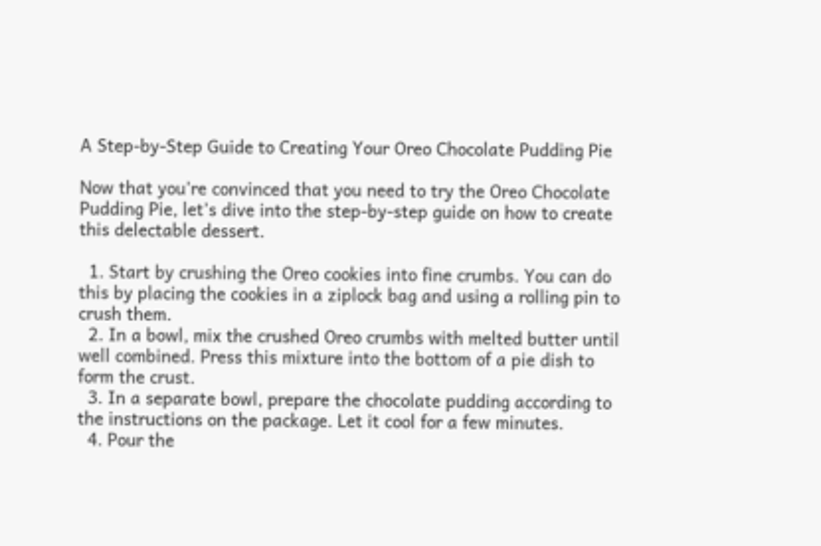A Step-by-Step Guide to Creating Your Oreo Chocolate Pudding Pie

Now that you’re convinced that you need to try the Oreo Chocolate Pudding Pie, let’s dive into the step-by-step guide on how to create this delectable dessert.

  1. Start by crushing the Oreo cookies into fine crumbs. You can do this by placing the cookies in a ziplock bag and using a rolling pin to crush them.
  2. In a bowl, mix the crushed Oreo crumbs with melted butter until well combined. Press this mixture into the bottom of a pie dish to form the crust.
  3. In a separate bowl, prepare the chocolate pudding according to the instructions on the package. Let it cool for a few minutes.
  4. Pour the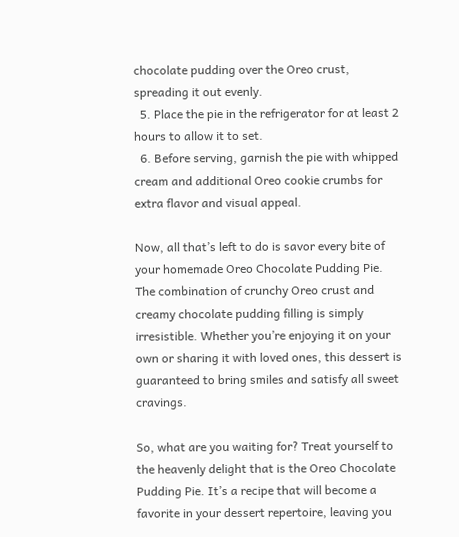chocolate pudding over the Oreo crust, spreading it out evenly.
  5. Place the pie in the refrigerator for at least 2 hours to allow it to set.
  6. Before serving, garnish the pie with whipped cream and additional Oreo cookie crumbs for extra flavor and visual appeal.

Now, all that’s left to do is savor every bite of your homemade Oreo Chocolate Pudding Pie. The combination of crunchy Oreo crust and creamy chocolate pudding filling is simply irresistible. Whether you’re enjoying it on your own or sharing it with loved ones, this dessert is guaranteed to bring smiles and satisfy all sweet cravings.

So, what are you waiting for? Treat yourself to the heavenly delight that is the Oreo Chocolate Pudding Pie. It’s a recipe that will become a favorite in your dessert repertoire, leaving you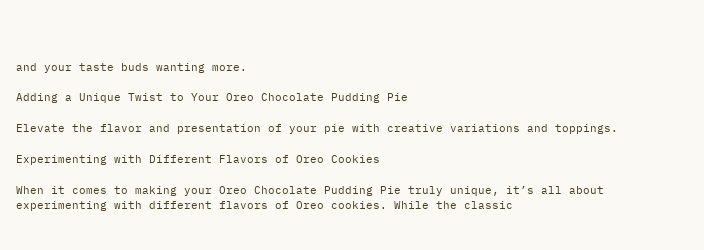and your taste buds wanting more.

Adding a Unique Twist to Your Oreo Chocolate Pudding Pie

Elevate the flavor and presentation of your pie with creative variations and toppings.

Experimenting with Different Flavors of Oreo Cookies

When it comes to making your Oreo Chocolate Pudding Pie truly unique, it’s all about experimenting with different flavors of Oreo cookies. While the classic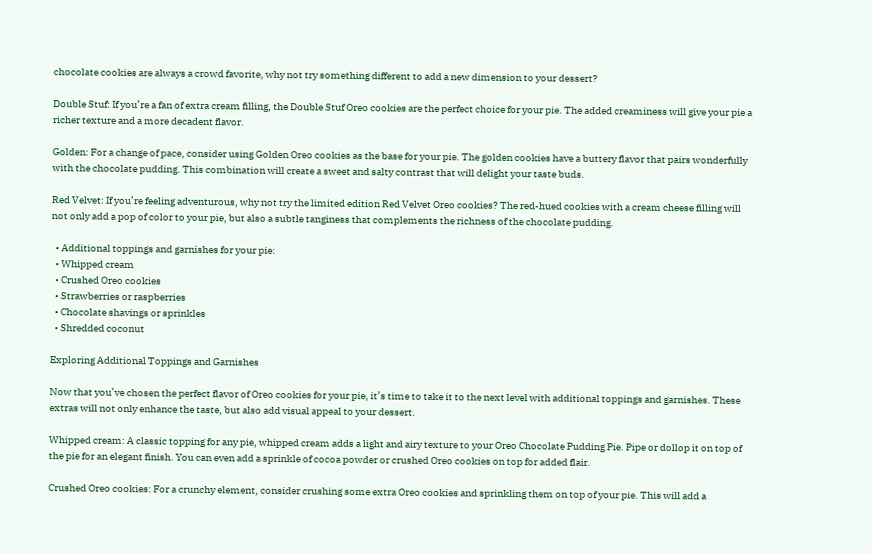chocolate cookies are always a crowd favorite, why not try something different to add a new dimension to your dessert?

Double Stuf: If you’re a fan of extra cream filling, the Double Stuf Oreo cookies are the perfect choice for your pie. The added creaminess will give your pie a richer texture and a more decadent flavor.

Golden: For a change of pace, consider using Golden Oreo cookies as the base for your pie. The golden cookies have a buttery flavor that pairs wonderfully with the chocolate pudding. This combination will create a sweet and salty contrast that will delight your taste buds.

Red Velvet: If you’re feeling adventurous, why not try the limited edition Red Velvet Oreo cookies? The red-hued cookies with a cream cheese filling will not only add a pop of color to your pie, but also a subtle tanginess that complements the richness of the chocolate pudding.

  • Additional toppings and garnishes for your pie:
  • Whipped cream
  • Crushed Oreo cookies
  • Strawberries or raspberries
  • Chocolate shavings or sprinkles
  • Shredded coconut

Exploring Additional Toppings and Garnishes

Now that you’ve chosen the perfect flavor of Oreo cookies for your pie, it’s time to take it to the next level with additional toppings and garnishes. These extras will not only enhance the taste, but also add visual appeal to your dessert.

Whipped cream: A classic topping for any pie, whipped cream adds a light and airy texture to your Oreo Chocolate Pudding Pie. Pipe or dollop it on top of the pie for an elegant finish. You can even add a sprinkle of cocoa powder or crushed Oreo cookies on top for added flair.

Crushed Oreo cookies: For a crunchy element, consider crushing some extra Oreo cookies and sprinkling them on top of your pie. This will add a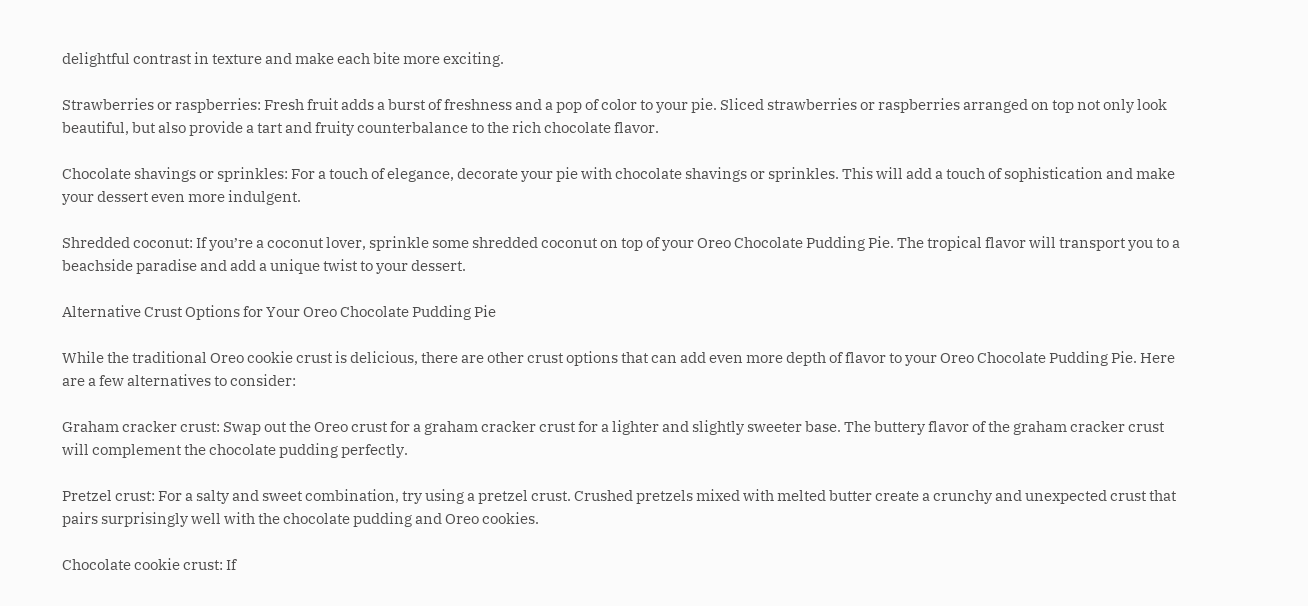delightful contrast in texture and make each bite more exciting.

Strawberries or raspberries: Fresh fruit adds a burst of freshness and a pop of color to your pie. Sliced strawberries or raspberries arranged on top not only look beautiful, but also provide a tart and fruity counterbalance to the rich chocolate flavor.

Chocolate shavings or sprinkles: For a touch of elegance, decorate your pie with chocolate shavings or sprinkles. This will add a touch of sophistication and make your dessert even more indulgent.

Shredded coconut: If you’re a coconut lover, sprinkle some shredded coconut on top of your Oreo Chocolate Pudding Pie. The tropical flavor will transport you to a beachside paradise and add a unique twist to your dessert.

Alternative Crust Options for Your Oreo Chocolate Pudding Pie

While the traditional Oreo cookie crust is delicious, there are other crust options that can add even more depth of flavor to your Oreo Chocolate Pudding Pie. Here are a few alternatives to consider:

Graham cracker crust: Swap out the Oreo crust for a graham cracker crust for a lighter and slightly sweeter base. The buttery flavor of the graham cracker crust will complement the chocolate pudding perfectly.

Pretzel crust: For a salty and sweet combination, try using a pretzel crust. Crushed pretzels mixed with melted butter create a crunchy and unexpected crust that pairs surprisingly well with the chocolate pudding and Oreo cookies.

Chocolate cookie crust: If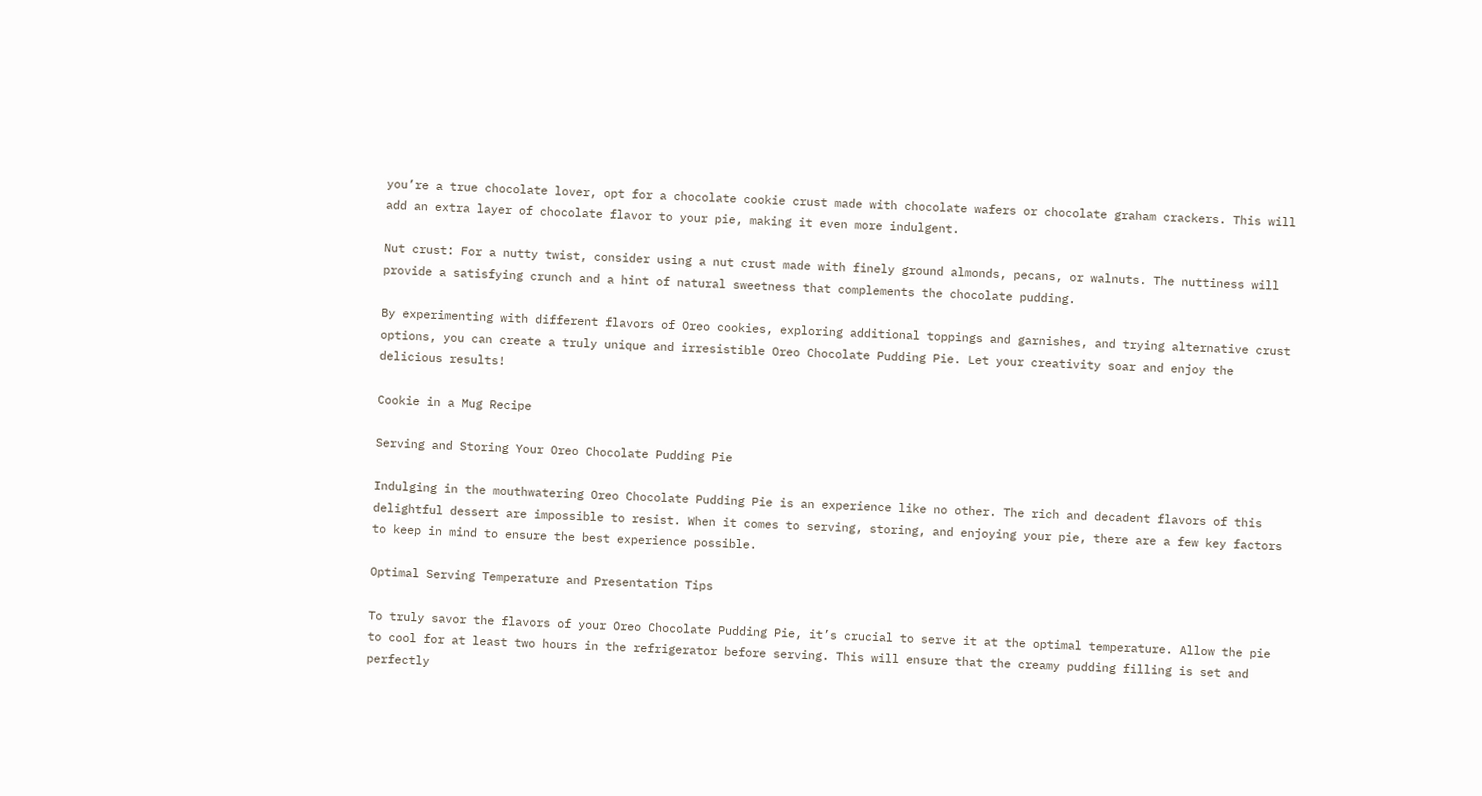you’re a true chocolate lover, opt for a chocolate cookie crust made with chocolate wafers or chocolate graham crackers. This will add an extra layer of chocolate flavor to your pie, making it even more indulgent.

Nut crust: For a nutty twist, consider using a nut crust made with finely ground almonds, pecans, or walnuts. The nuttiness will provide a satisfying crunch and a hint of natural sweetness that complements the chocolate pudding.

By experimenting with different flavors of Oreo cookies, exploring additional toppings and garnishes, and trying alternative crust options, you can create a truly unique and irresistible Oreo Chocolate Pudding Pie. Let your creativity soar and enjoy the delicious results!

Cookie in a Mug Recipe

Serving and Storing Your Oreo Chocolate Pudding Pie

Indulging in the mouthwatering Oreo Chocolate Pudding Pie is an experience like no other. The rich and decadent flavors of this delightful dessert are impossible to resist. When it comes to serving, storing, and enjoying your pie, there are a few key factors to keep in mind to ensure the best experience possible.

Optimal Serving Temperature and Presentation Tips

To truly savor the flavors of your Oreo Chocolate Pudding Pie, it’s crucial to serve it at the optimal temperature. Allow the pie to cool for at least two hours in the refrigerator before serving. This will ensure that the creamy pudding filling is set and perfectly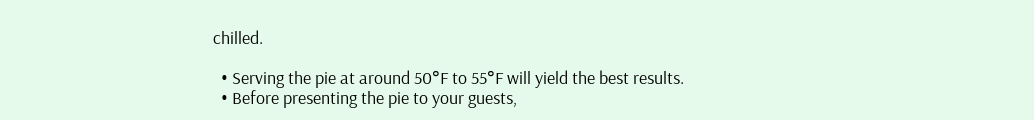chilled.

  • Serving the pie at around 50°F to 55°F will yield the best results.
  • Before presenting the pie to your guests,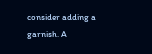consider adding a garnish. A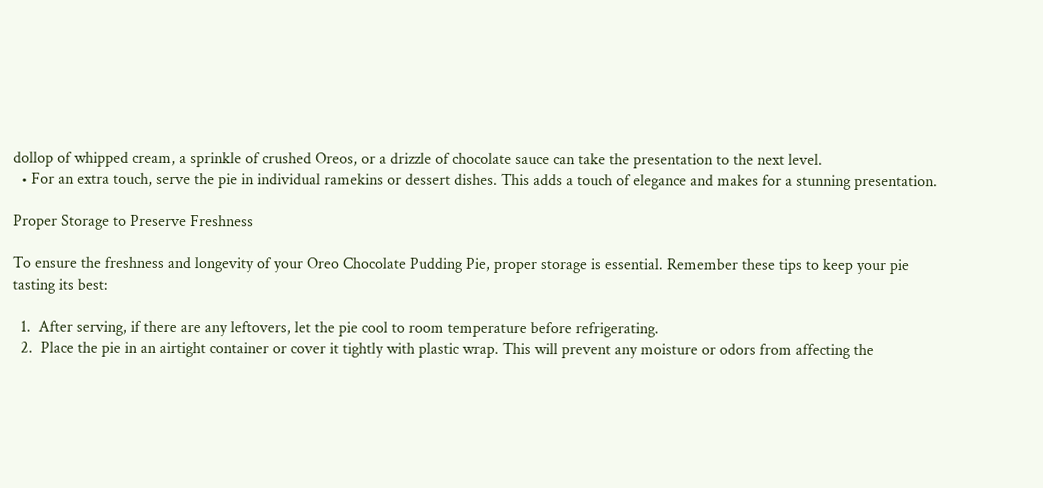dollop of whipped cream, a sprinkle of crushed Oreos, or a drizzle of chocolate sauce can take the presentation to the next level.
  • For an extra touch, serve the pie in individual ramekins or dessert dishes. This adds a touch of elegance and makes for a stunning presentation.

Proper Storage to Preserve Freshness

To ensure the freshness and longevity of your Oreo Chocolate Pudding Pie, proper storage is essential. Remember these tips to keep your pie tasting its best:

  1.  After serving, if there are any leftovers, let the pie cool to room temperature before refrigerating.
  2.  Place the pie in an airtight container or cover it tightly with plastic wrap. This will prevent any moisture or odors from affecting the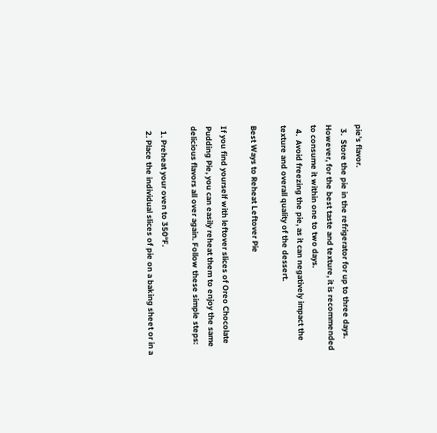pie’s flavor.
  3.  Store the pie in the refrigerator for up to three days. However, for the best taste and texture, it is recommended to consume it within one to two days.
  4.  Avoid freezing the pie, as it can negatively impact the texture and overall quality of the dessert.

Best Ways to Reheat Leftover Pie

If you find yourself with leftover slices of Oreo Chocolate Pudding Pie, you can easily reheat them to enjoy the same delicious flavors all over again. Follow these simple steps:

  1. Preheat your oven to 350°F.
  2. Place the individual slices of pie on a baking sheet or in a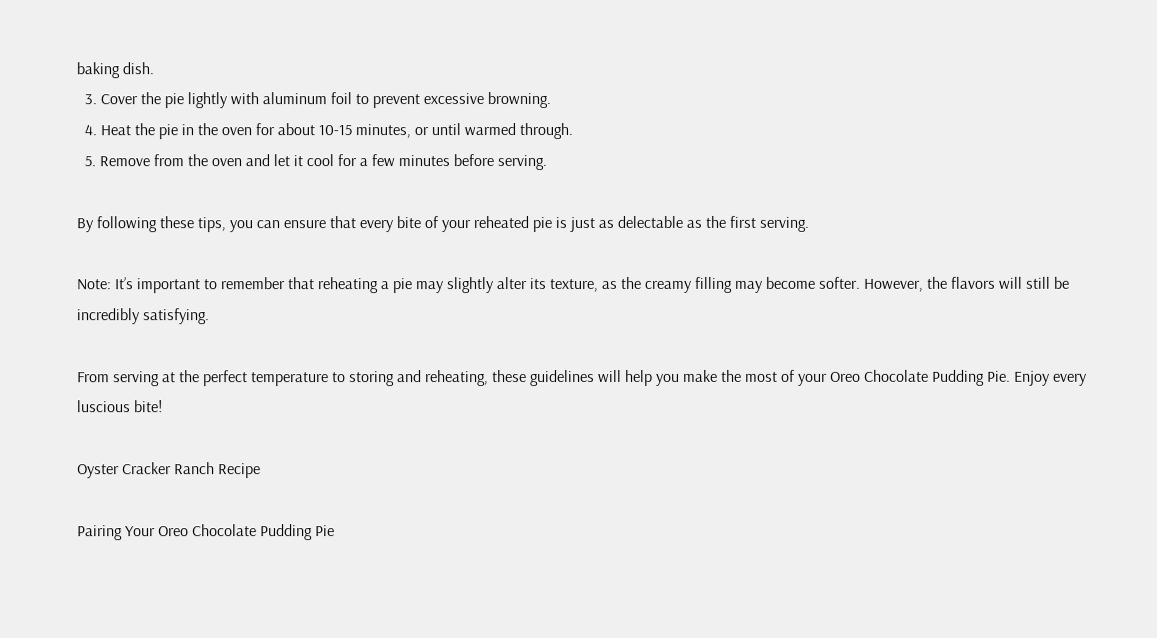baking dish.
  3. Cover the pie lightly with aluminum foil to prevent excessive browning.
  4. Heat the pie in the oven for about 10-15 minutes, or until warmed through.
  5. Remove from the oven and let it cool for a few minutes before serving.

By following these tips, you can ensure that every bite of your reheated pie is just as delectable as the first serving.

Note: It’s important to remember that reheating a pie may slightly alter its texture, as the creamy filling may become softer. However, the flavors will still be incredibly satisfying.

From serving at the perfect temperature to storing and reheating, these guidelines will help you make the most of your Oreo Chocolate Pudding Pie. Enjoy every luscious bite!

Oyster Cracker Ranch Recipe

Pairing Your Oreo Chocolate Pudding Pie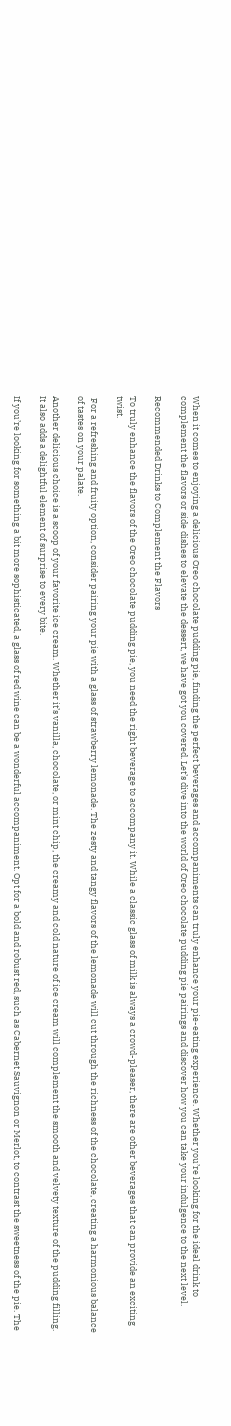When it comes to enjoying a delicious Oreo chocolate pudding pie, finding the perfect beverages and accompaniments can truly enhance your pie-eating experience. Whether you’re looking for the ideal drink to complement the flavors or side dishes to elevate the dessert, we have got you covered. Let’s dive into the world of Oreo chocolate pudding pie pairings and discover how you can take your indulgence to the next level.

Recommended Drinks to Complement the Flavors

To truly enhance the flavors of the Oreo chocolate pudding pie, you need the right beverage to accompany it. While a classic glass of milk is always a crowd-pleaser, there are other beverages that can provide an exciting twist.

 For a refreshing and fruity option, consider pairing your pie with a glass of strawberry lemonade. The zesty and tangy flavors of the lemonade will cut through the richness of the chocolate, creating a harmonious balance of tastes on your palate.

Another delicious choice is a scoop of your favorite ice cream. Whether it’s vanilla, chocolate, or mint chip, the creamy and cold nature of ice cream will complement the smooth and velvety texture of the pudding filling. It also adds a delightful element of surprise to every bite.

If you’re looking for something a bit more sophisticated, a glass of red wine can be a wonderful accompaniment. Opt for a bold and robust red, such as Cabernet Sauvignon or Merlot, to contrast the sweetness of the pie. The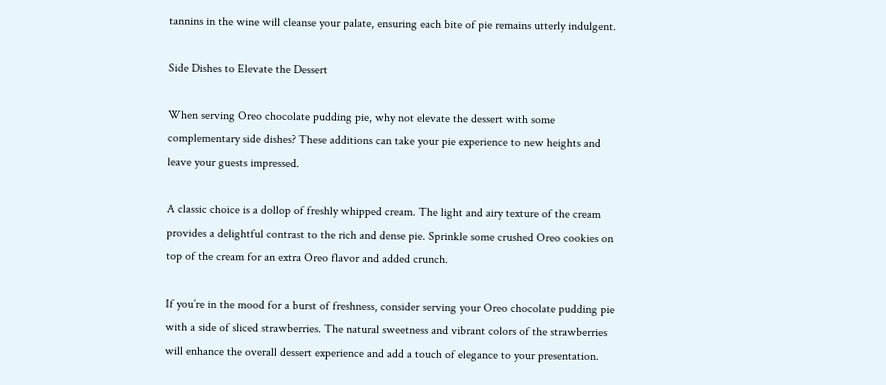tannins in the wine will cleanse your palate, ensuring each bite of pie remains utterly indulgent.

Side Dishes to Elevate the Dessert

When serving Oreo chocolate pudding pie, why not elevate the dessert with some complementary side dishes? These additions can take your pie experience to new heights and leave your guests impressed.

A classic choice is a dollop of freshly whipped cream. The light and airy texture of the cream provides a delightful contrast to the rich and dense pie. Sprinkle some crushed Oreo cookies on top of the cream for an extra Oreo flavor and added crunch.

If you’re in the mood for a burst of freshness, consider serving your Oreo chocolate pudding pie with a side of sliced strawberries. The natural sweetness and vibrant colors of the strawberries will enhance the overall dessert experience and add a touch of elegance to your presentation.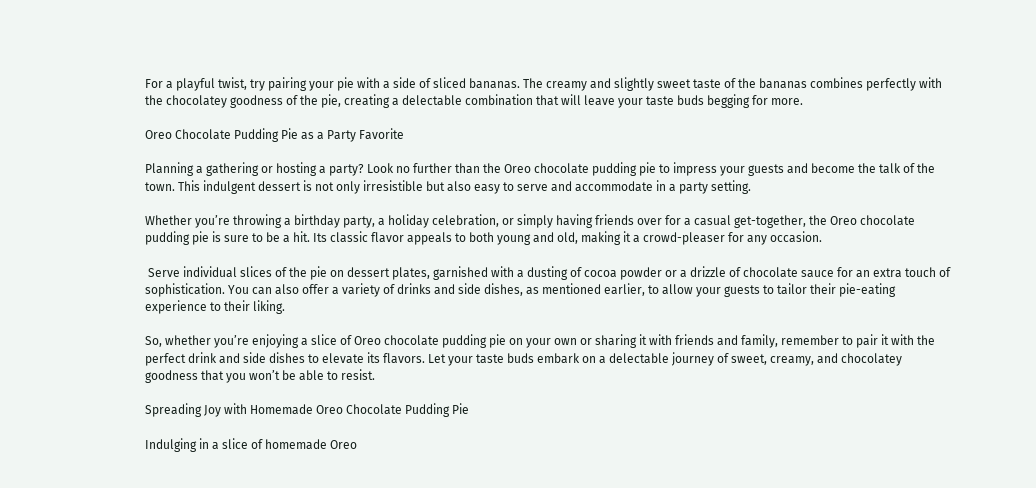For a playful twist, try pairing your pie with a side of sliced bananas. The creamy and slightly sweet taste of the bananas combines perfectly with the chocolatey goodness of the pie, creating a delectable combination that will leave your taste buds begging for more.

Oreo Chocolate Pudding Pie as a Party Favorite

Planning a gathering or hosting a party? Look no further than the Oreo chocolate pudding pie to impress your guests and become the talk of the town. This indulgent dessert is not only irresistible but also easy to serve and accommodate in a party setting.

Whether you’re throwing a birthday party, a holiday celebration, or simply having friends over for a casual get-together, the Oreo chocolate pudding pie is sure to be a hit. Its classic flavor appeals to both young and old, making it a crowd-pleaser for any occasion.

 Serve individual slices of the pie on dessert plates, garnished with a dusting of cocoa powder or a drizzle of chocolate sauce for an extra touch of sophistication. You can also offer a variety of drinks and side dishes, as mentioned earlier, to allow your guests to tailor their pie-eating experience to their liking.

So, whether you’re enjoying a slice of Oreo chocolate pudding pie on your own or sharing it with friends and family, remember to pair it with the perfect drink and side dishes to elevate its flavors. Let your taste buds embark on a delectable journey of sweet, creamy, and chocolatey goodness that you won’t be able to resist.

Spreading Joy with Homemade Oreo Chocolate Pudding Pie

Indulging in a slice of homemade Oreo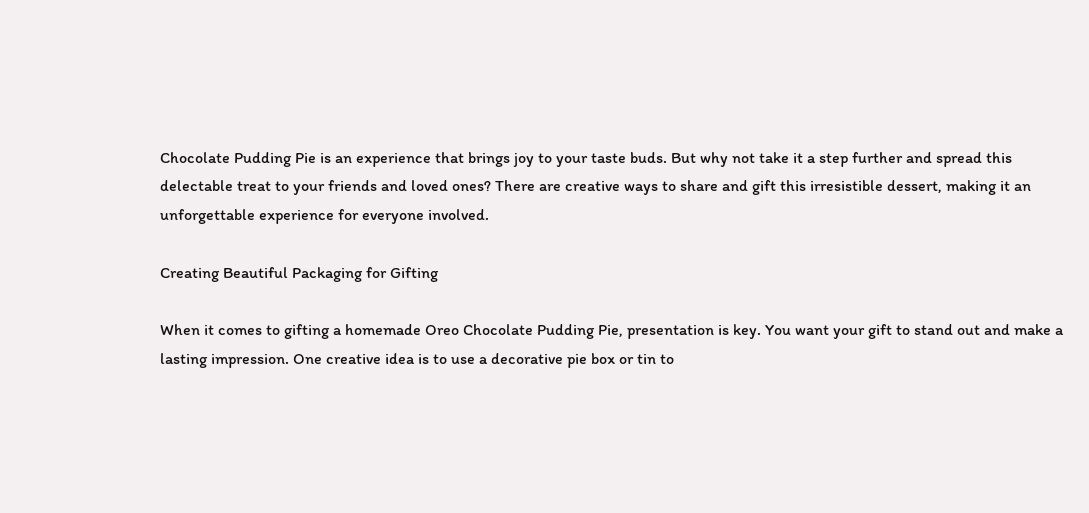Chocolate Pudding Pie is an experience that brings joy to your taste buds. But why not take it a step further and spread this delectable treat to your friends and loved ones? There are creative ways to share and gift this irresistible dessert, making it an unforgettable experience for everyone involved.

Creating Beautiful Packaging for Gifting

When it comes to gifting a homemade Oreo Chocolate Pudding Pie, presentation is key. You want your gift to stand out and make a lasting impression. One creative idea is to use a decorative pie box or tin to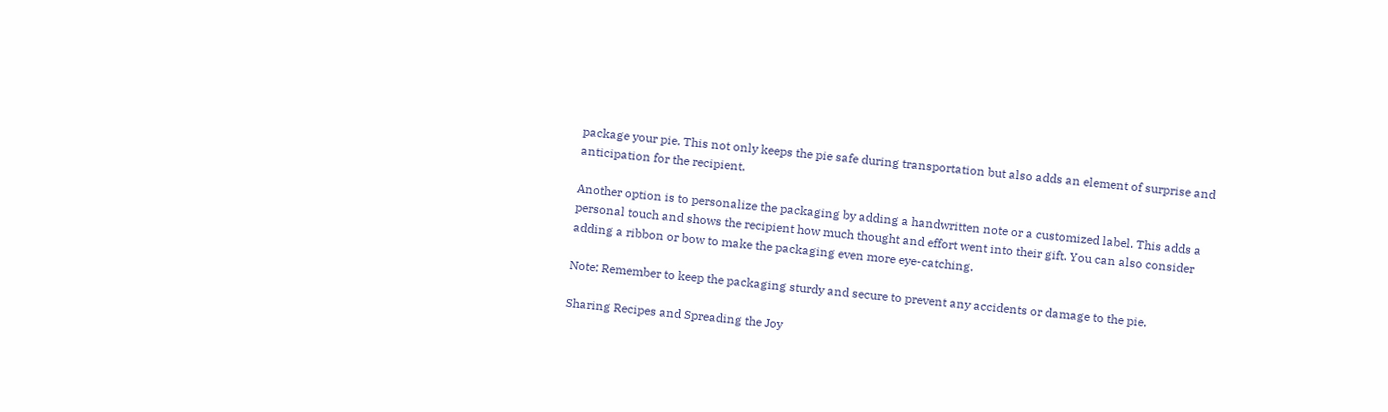package your pie. This not only keeps the pie safe during transportation but also adds an element of surprise and anticipation for the recipient.

Another option is to personalize the packaging by adding a handwritten note or a customized label. This adds a personal touch and shows the recipient how much thought and effort went into their gift. You can also consider adding a ribbon or bow to make the packaging even more eye-catching.

Note: Remember to keep the packaging sturdy and secure to prevent any accidents or damage to the pie.

Sharing Recipes and Spreading the Joy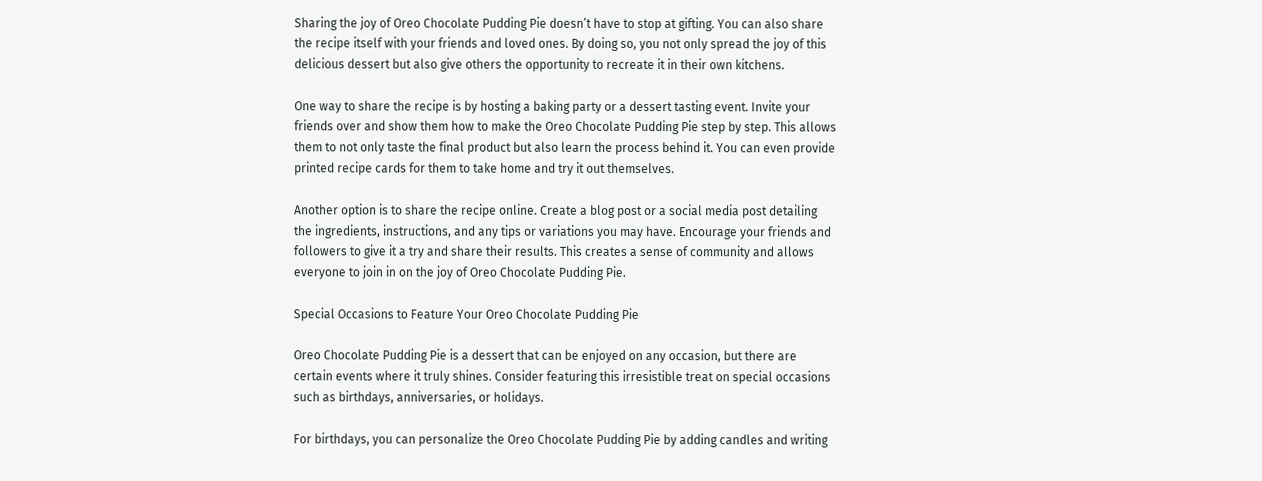Sharing the joy of Oreo Chocolate Pudding Pie doesn’t have to stop at gifting. You can also share the recipe itself with your friends and loved ones. By doing so, you not only spread the joy of this delicious dessert but also give others the opportunity to recreate it in their own kitchens.

One way to share the recipe is by hosting a baking party or a dessert tasting event. Invite your friends over and show them how to make the Oreo Chocolate Pudding Pie step by step. This allows them to not only taste the final product but also learn the process behind it. You can even provide printed recipe cards for them to take home and try it out themselves.

Another option is to share the recipe online. Create a blog post or a social media post detailing the ingredients, instructions, and any tips or variations you may have. Encourage your friends and followers to give it a try and share their results. This creates a sense of community and allows everyone to join in on the joy of Oreo Chocolate Pudding Pie.

Special Occasions to Feature Your Oreo Chocolate Pudding Pie

Oreo Chocolate Pudding Pie is a dessert that can be enjoyed on any occasion, but there are certain events where it truly shines. Consider featuring this irresistible treat on special occasions such as birthdays, anniversaries, or holidays.

For birthdays, you can personalize the Oreo Chocolate Pudding Pie by adding candles and writing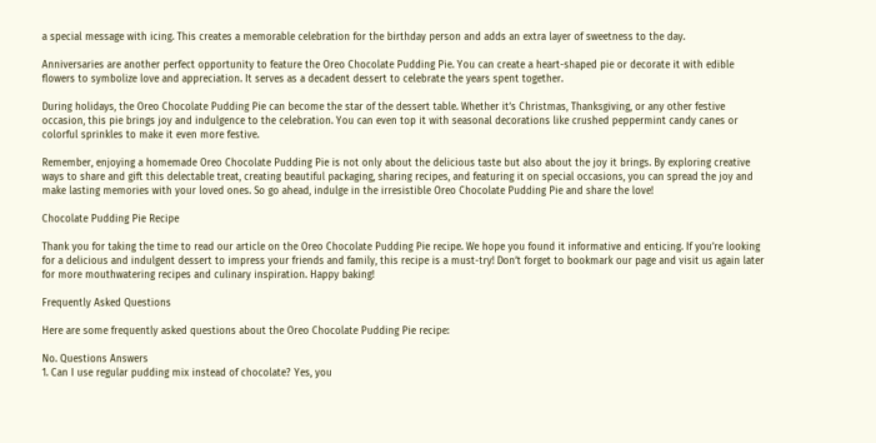a special message with icing. This creates a memorable celebration for the birthday person and adds an extra layer of sweetness to the day.

Anniversaries are another perfect opportunity to feature the Oreo Chocolate Pudding Pie. You can create a heart-shaped pie or decorate it with edible flowers to symbolize love and appreciation. It serves as a decadent dessert to celebrate the years spent together.

During holidays, the Oreo Chocolate Pudding Pie can become the star of the dessert table. Whether it’s Christmas, Thanksgiving, or any other festive occasion, this pie brings joy and indulgence to the celebration. You can even top it with seasonal decorations like crushed peppermint candy canes or colorful sprinkles to make it even more festive.

Remember, enjoying a homemade Oreo Chocolate Pudding Pie is not only about the delicious taste but also about the joy it brings. By exploring creative ways to share and gift this delectable treat, creating beautiful packaging, sharing recipes, and featuring it on special occasions, you can spread the joy and make lasting memories with your loved ones. So go ahead, indulge in the irresistible Oreo Chocolate Pudding Pie and share the love!

Chocolate Pudding Pie Recipe

Thank you for taking the time to read our article on the Oreo Chocolate Pudding Pie recipe. We hope you found it informative and enticing. If you’re looking for a delicious and indulgent dessert to impress your friends and family, this recipe is a must-try! Don’t forget to bookmark our page and visit us again later for more mouthwatering recipes and culinary inspiration. Happy baking!

Frequently Asked Questions

Here are some frequently asked questions about the Oreo Chocolate Pudding Pie recipe:

No. Questions Answers
1. Can I use regular pudding mix instead of chocolate? Yes, you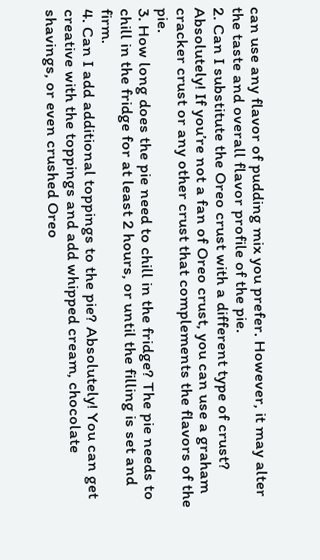can use any flavor of pudding mix you prefer. However, it may alter the taste and overall flavor profile of the pie.
2. Can I substitute the Oreo crust with a different type of crust? Absolutely! If you’re not a fan of Oreo crust, you can use a graham cracker crust or any other crust that complements the flavors of the pie.
3. How long does the pie need to chill in the fridge? The pie needs to chill in the fridge for at least 2 hours, or until the filling is set and firm.
4. Can I add additional toppings to the pie? Absolutely! You can get creative with the toppings and add whipped cream, chocolate shavings, or even crushed Oreo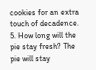cookies for an extra touch of decadence.
5. How long will the pie stay fresh? The pie will stay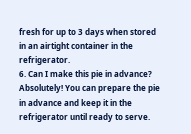fresh for up to 3 days when stored in an airtight container in the refrigerator.
6. Can I make this pie in advance? Absolutely! You can prepare the pie in advance and keep it in the refrigerator until ready to serve.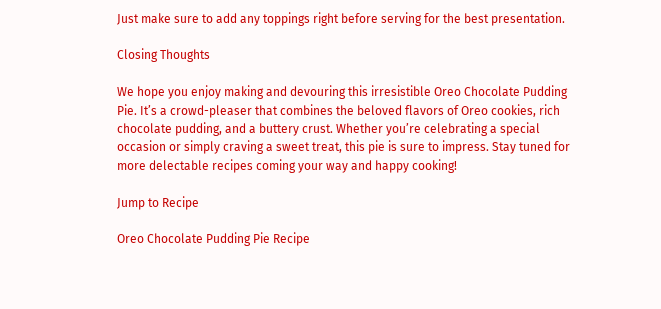Just make sure to add any toppings right before serving for the best presentation.

Closing Thoughts

We hope you enjoy making and devouring this irresistible Oreo Chocolate Pudding Pie. It’s a crowd-pleaser that combines the beloved flavors of Oreo cookies, rich chocolate pudding, and a buttery crust. Whether you’re celebrating a special occasion or simply craving a sweet treat, this pie is sure to impress. Stay tuned for more delectable recipes coming your way and happy cooking!

Jump to Recipe

Oreo Chocolate Pudding Pie Recipe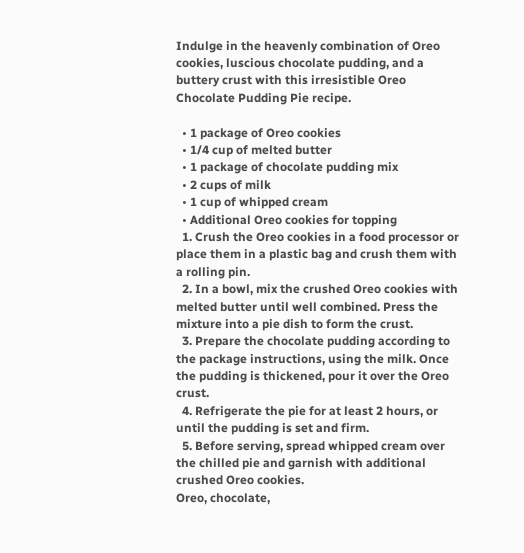Indulge in the heavenly combination of Oreo cookies, luscious chocolate pudding, and a buttery crust with this irresistible Oreo Chocolate Pudding Pie recipe.

  • 1 package of Oreo cookies
  • 1/4 cup of melted butter
  • 1 package of chocolate pudding mix
  • 2 cups of milk
  • 1 cup of whipped cream
  • Additional Oreo cookies for topping
  1. Crush the Oreo cookies in a food processor or place them in a plastic bag and crush them with a rolling pin.
  2. In a bowl, mix the crushed Oreo cookies with melted butter until well combined. Press the mixture into a pie dish to form the crust.
  3. Prepare the chocolate pudding according to the package instructions, using the milk. Once the pudding is thickened, pour it over the Oreo crust.
  4. Refrigerate the pie for at least 2 hours, or until the pudding is set and firm.
  5. Before serving, spread whipped cream over the chilled pie and garnish with additional crushed Oreo cookies.
Oreo, chocolate,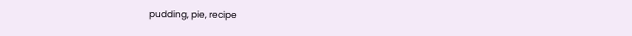pudding, pie, recipe